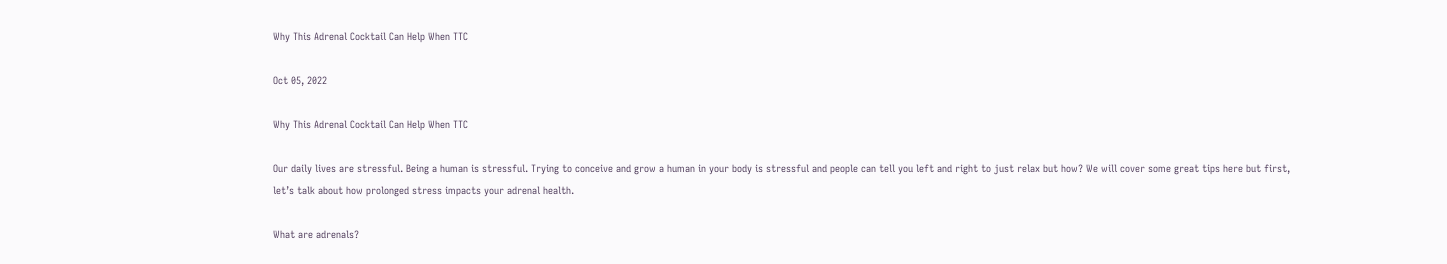Why This Adrenal Cocktail Can Help When TTC

Oct 05, 2022

Why This Adrenal Cocktail Can Help When TTC

Our daily lives are stressful. Being a human is stressful. Trying to conceive and grow a human in your body is stressful and people can tell you left and right to just relax but how? We will cover some great tips here but first, let’s talk about how prolonged stress impacts your adrenal health.

What are adrenals?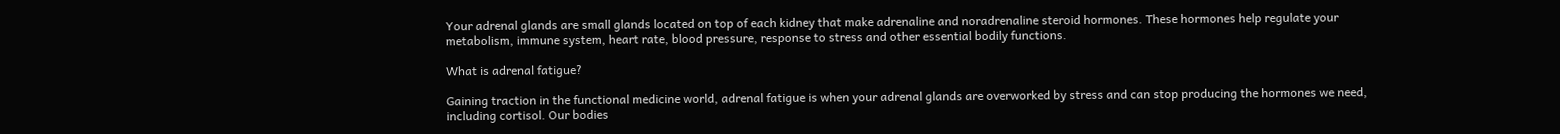Your adrenal glands are small glands located on top of each kidney that make adrenaline and noradrenaline steroid hormones. These hormones help regulate your metabolism, immune system, heart rate, blood pressure, response to stress and other essential bodily functions.

What is adrenal fatigue?

Gaining traction in the functional medicine world, adrenal fatigue is when your adrenal glands are overworked by stress and can stop producing the hormones we need, including cortisol. Our bodies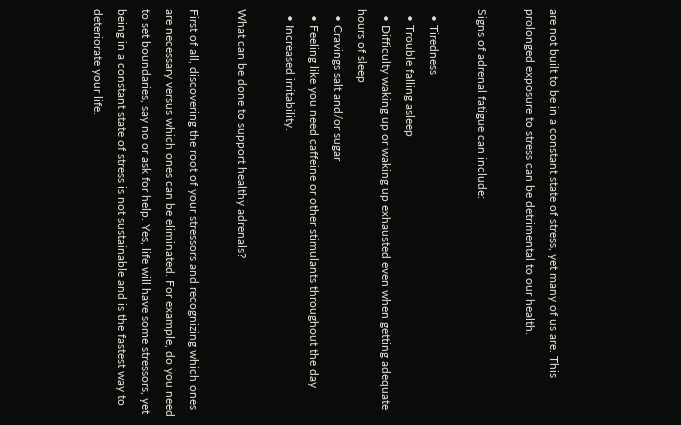are not built to be in a constant state of stress, yet many of us are. This prolonged exposure to stress can be detrimental to our health.

Signs of adrenal fatigue can include:

  • Tiredness
  • Trouble falling asleep
  • Difficulty waking up or waking up exhausted even when getting adequate hours of sleep
  • Cravings salt and/or sugar
  • Feeling like you need caffeine or other stimulants throughout the day
  • Increased irritability.

What can be done to support healthy adrenals?

First of all, discovering the root of your stressors and recognizing which ones are necessary versus which ones can be eliminated. For example, do you need to set boundaries, say no or ask for help. Yes, life will have some stressors, yet being in a constant state of stress is not sustainable and is the fastest way to deteriorate your life.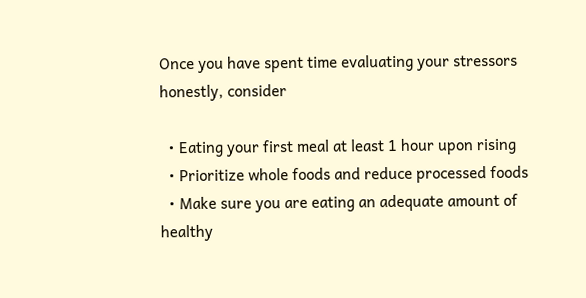Once you have spent time evaluating your stressors honestly, consider

  • Eating your first meal at least 1 hour upon rising
  • Prioritize whole foods and reduce processed foods
  • Make sure you are eating an adequate amount of healthy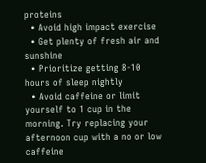proteins
  • Avoid high impact exercise
  • Get plenty of fresh air and sunshine
  • Prioritize getting 8-10 hours of sleep nightly
  • Avoid caffeine or limit yourself to 1 cup in the morning. Try replacing your afternoon cup with a no or low caffeine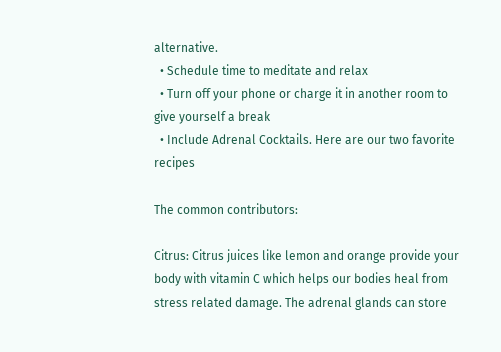alternative.
  • Schedule time to meditate and relax
  • Turn off your phone or charge it in another room to give yourself a break
  • Include Adrenal Cocktails. Here are our two favorite recipes

The common contributors:

Citrus: Citrus juices like lemon and orange provide your body with vitamin C which helps our bodies heal from stress related damage. The adrenal glands can store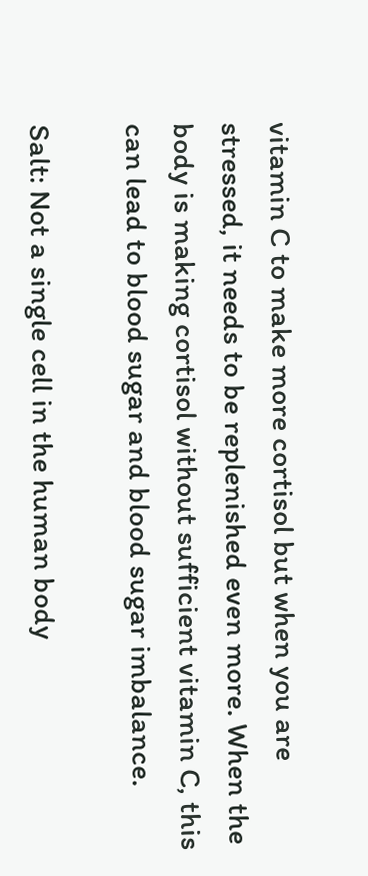vitamin C to make more cortisol but when you are stressed, it needs to be replenished even more. When the body is making cortisol without sufficient vitamin C, this can lead to blood sugar and blood sugar imbalance.

Salt: Not a single cell in the human body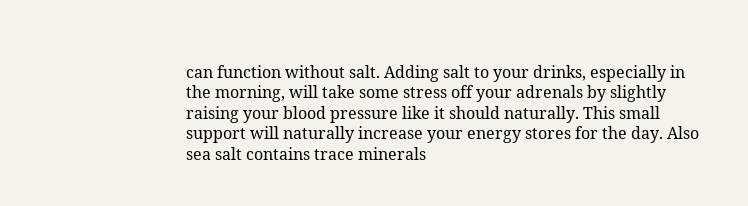can function without salt. Adding salt to your drinks, especially in the morning, will take some stress off your adrenals by slightly raising your blood pressure like it should naturally. This small support will naturally increase your energy stores for the day. Also sea salt contains trace minerals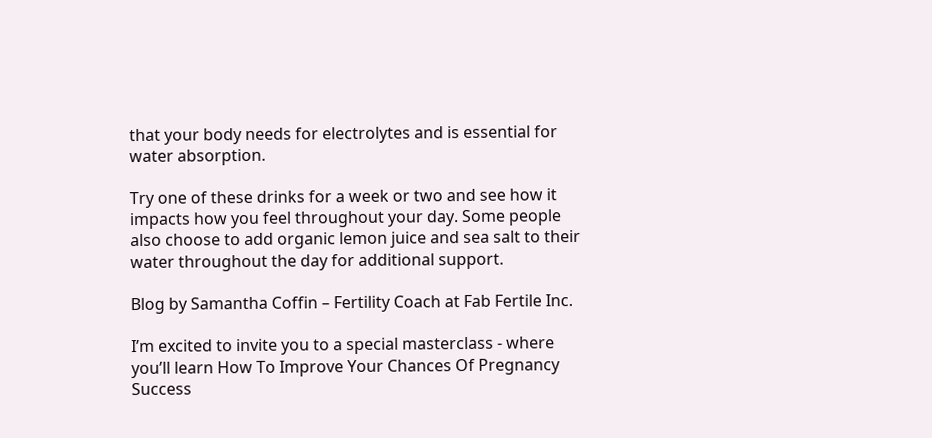that your body needs for electrolytes and is essential for water absorption.

Try one of these drinks for a week or two and see how it impacts how you feel throughout your day. Some people also choose to add organic lemon juice and sea salt to their water throughout the day for additional support.

Blog by Samantha Coffin – Fertility Coach at Fab Fertile Inc.

I’m excited to invite you to a special masterclass - where you’ll learn How To Improve Your Chances Of Pregnancy Success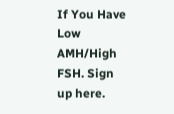If You Have Low AMH/High FSH. Sign up here.